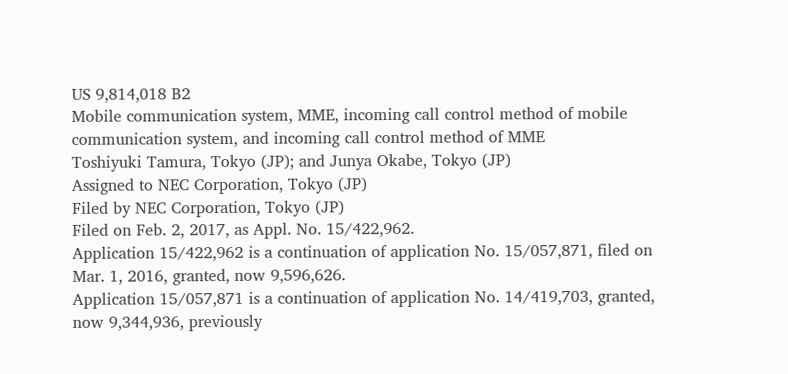US 9,814,018 B2
Mobile communication system, MME, incoming call control method of mobile communication system, and incoming call control method of MME
Toshiyuki Tamura, Tokyo (JP); and Junya Okabe, Tokyo (JP)
Assigned to NEC Corporation, Tokyo (JP)
Filed by NEC Corporation, Tokyo (JP)
Filed on Feb. 2, 2017, as Appl. No. 15/422,962.
Application 15/422,962 is a continuation of application No. 15/057,871, filed on Mar. 1, 2016, granted, now 9,596,626.
Application 15/057,871 is a continuation of application No. 14/419,703, granted, now 9,344,936, previously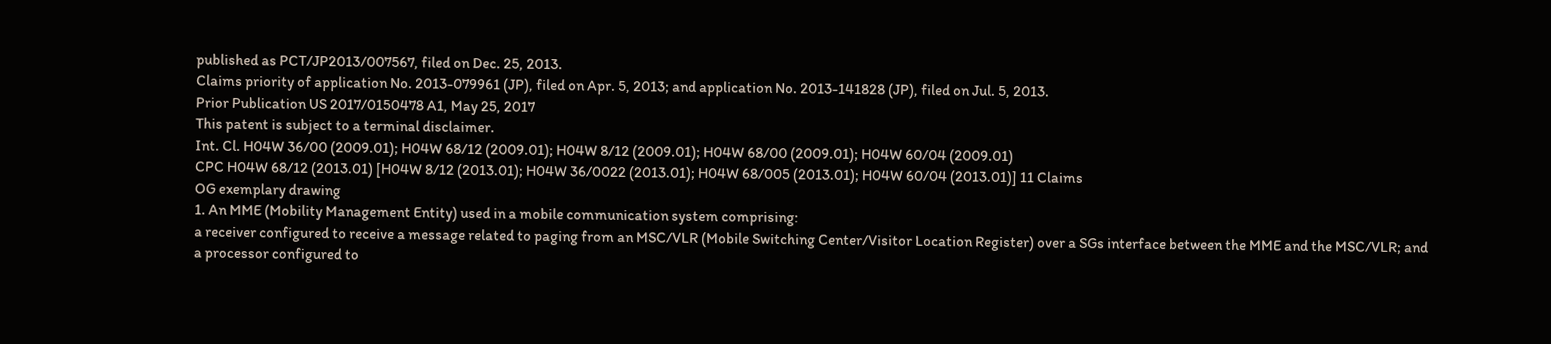published as PCT/JP2013/007567, filed on Dec. 25, 2013.
Claims priority of application No. 2013-079961 (JP), filed on Apr. 5, 2013; and application No. 2013-141828 (JP), filed on Jul. 5, 2013.
Prior Publication US 2017/0150478 A1, May 25, 2017
This patent is subject to a terminal disclaimer.
Int. Cl. H04W 36/00 (2009.01); H04W 68/12 (2009.01); H04W 8/12 (2009.01); H04W 68/00 (2009.01); H04W 60/04 (2009.01)
CPC H04W 68/12 (2013.01) [H04W 8/12 (2013.01); H04W 36/0022 (2013.01); H04W 68/005 (2013.01); H04W 60/04 (2013.01)] 11 Claims
OG exemplary drawing
1. An MME (Mobility Management Entity) used in a mobile communication system comprising:
a receiver configured to receive a message related to paging from an MSC/VLR (Mobile Switching Center/Visitor Location Register) over a SGs interface between the MME and the MSC/VLR; and
a processor configured to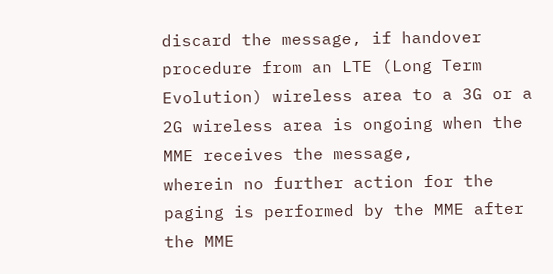discard the message, if handover procedure from an LTE (Long Term Evolution) wireless area to a 3G or a 2G wireless area is ongoing when the MME receives the message,
wherein no further action for the paging is performed by the MME after the MME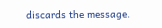discards the message.